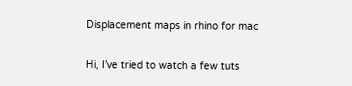Displacement maps in rhino for mac

Hi, I’ve tried to watch a few tuts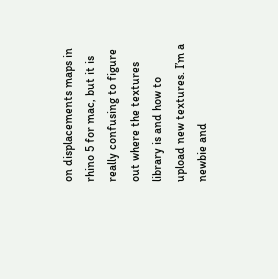on displacements maps in rhino 5 for mac, but it is really confusing to figure out where the textures library is and how to upload new textures. I’m a newbie and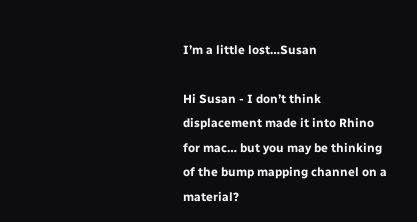I’m a little lost…Susan

Hi Susan - I don’t think displacement made it into Rhino for mac… but you may be thinking of the bump mapping channel on a material?